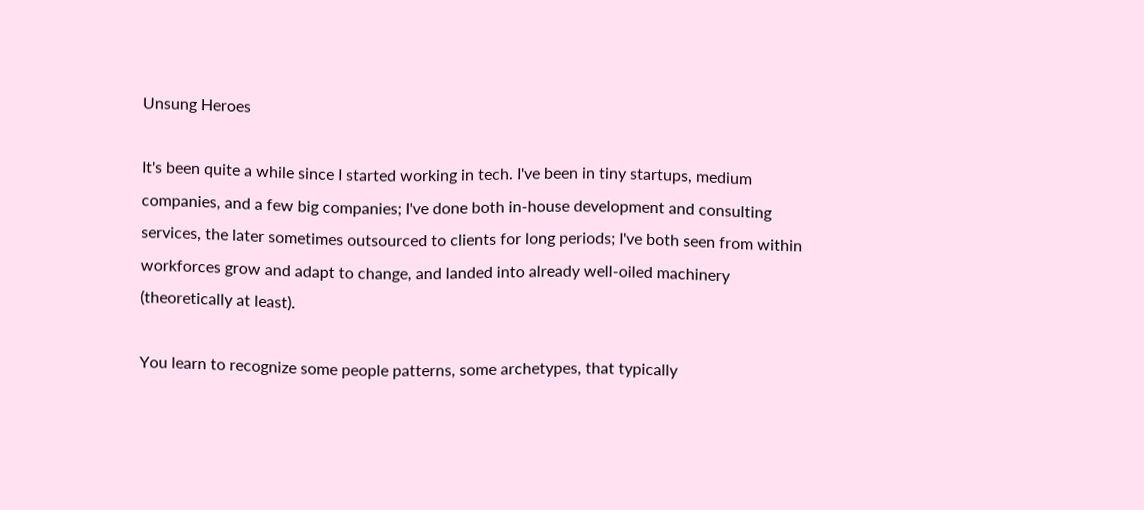Unsung Heroes

It's been quite a while since I started working in tech. I've been in tiny startups, medium companies, and a few big companies; I've done both in-house development and consulting services, the later sometimes outsourced to clients for long periods; I've both seen from within workforces grow and adapt to change, and landed into already well-oiled machinery (theoretically at least).

You learn to recognize some people patterns, some archetypes, that typically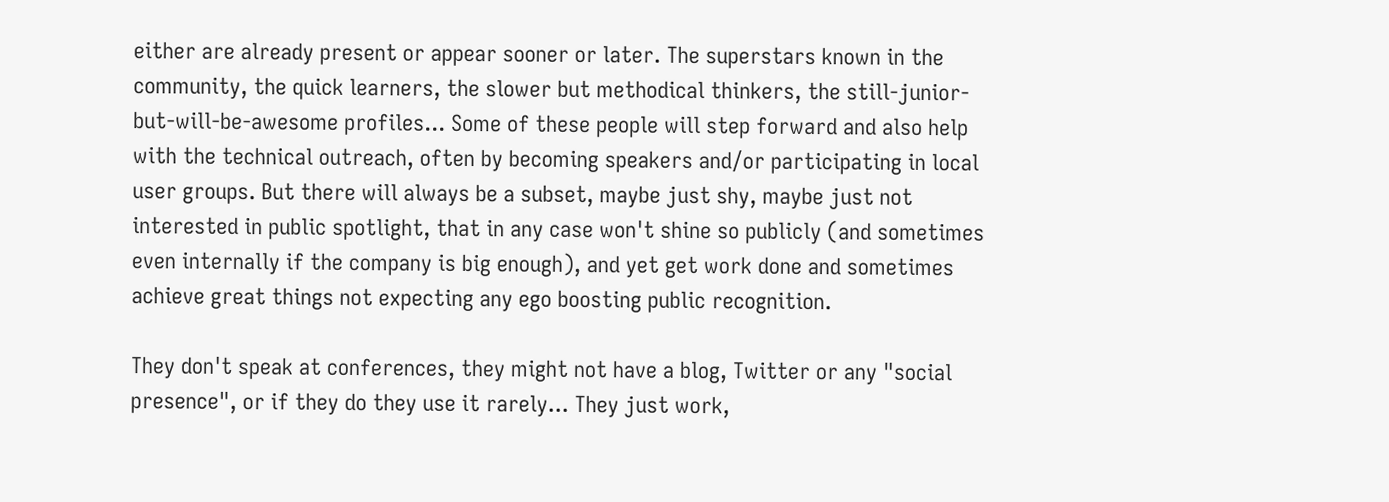either are already present or appear sooner or later. The superstars known in the community, the quick learners, the slower but methodical thinkers, the still-junior-but-will-be-awesome profiles... Some of these people will step forward and also help with the technical outreach, often by becoming speakers and/or participating in local user groups. But there will always be a subset, maybe just shy, maybe just not interested in public spotlight, that in any case won't shine so publicly (and sometimes even internally if the company is big enough), and yet get work done and sometimes achieve great things not expecting any ego boosting public recognition.

They don't speak at conferences, they might not have a blog, Twitter or any "social presence", or if they do they use it rarely... They just work,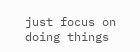just focus on doing things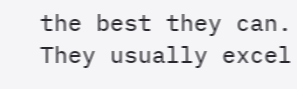the best they can. They usually excel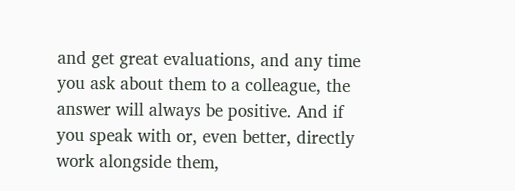and get great evaluations, and any time you ask about them to a colleague, the answer will always be positive. And if you speak with or, even better, directly work alongside them,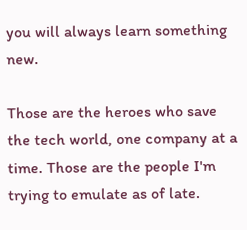you will always learn something new.

Those are the heroes who save the tech world, one company at a time. Those are the people I'm trying to emulate as of late.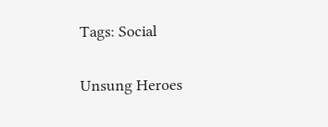Tags: Social

Unsung Heroes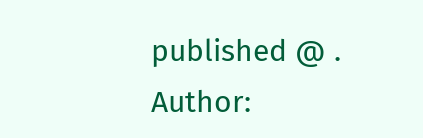published @ . Author: